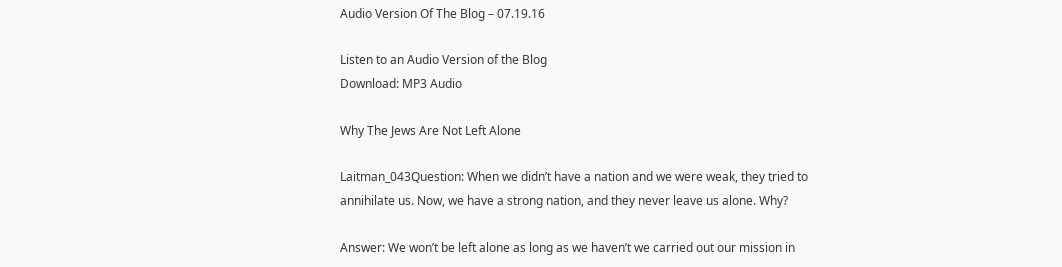Audio Version Of The Blog – 07.19.16

Listen to an Audio Version of the Blog
Download: MP3 Audio

Why The Jews Are Not Left Alone

Laitman_043Question: When we didn’t have a nation and we were weak, they tried to annihilate us. Now, we have a strong nation, and they never leave us alone. Why?

Answer: We won’t be left alone as long as we haven’t we carried out our mission in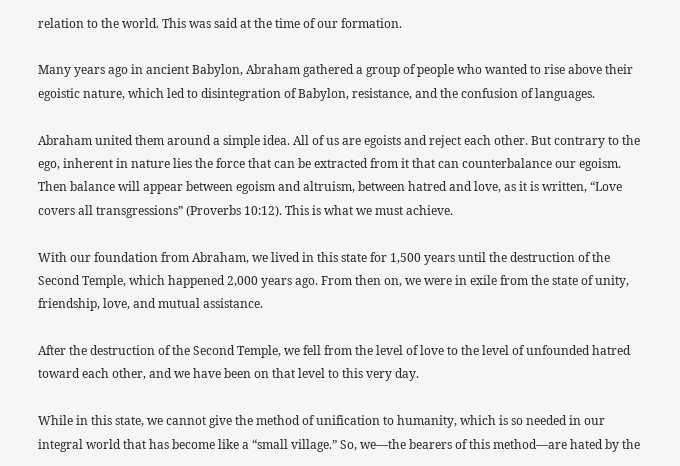relation to the world. This was said at the time of our formation.

Many years ago in ancient Babylon, Abraham gathered a group of people who wanted to rise above their egoistic nature, which led to disintegration of Babylon, resistance, and the confusion of languages.

Abraham united them around a simple idea. All of us are egoists and reject each other. But contrary to the ego, inherent in nature lies the force that can be extracted from it that can counterbalance our egoism. Then balance will appear between egoism and altruism, between hatred and love, as it is written, “Love covers all transgressions” (Proverbs 10:12). This is what we must achieve.

With our foundation from Abraham, we lived in this state for 1,500 years until the destruction of the Second Temple, which happened 2,000 years ago. From then on, we were in exile from the state of unity, friendship, love, and mutual assistance.

After the destruction of the Second Temple, we fell from the level of love to the level of unfounded hatred toward each other, and we have been on that level to this very day.

While in this state, we cannot give the method of unification to humanity, which is so needed in our integral world that has become like a “small village.” So, we—the bearers of this method—are hated by the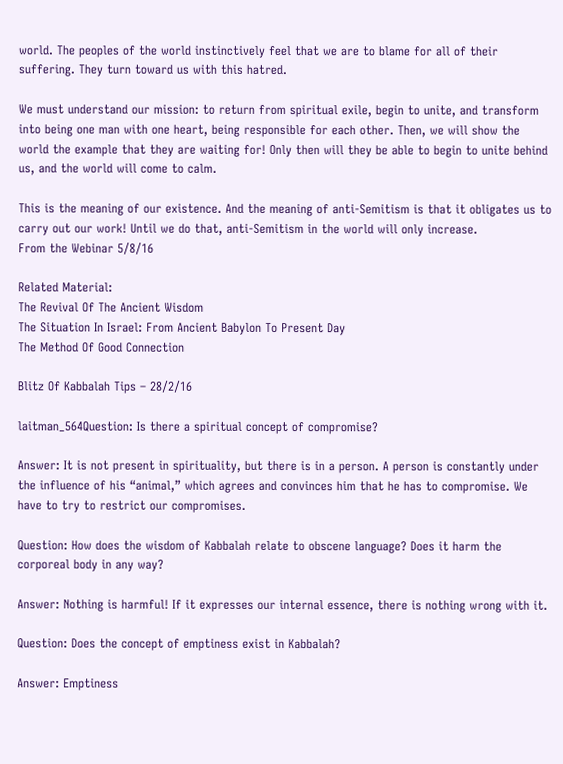world. The peoples of the world instinctively feel that we are to blame for all of their suffering. They turn toward us with this hatred.

We must understand our mission: to return from spiritual exile, begin to unite, and transform into being one man with one heart, being responsible for each other. Then, we will show the world the example that they are waiting for! Only then will they be able to begin to unite behind us, and the world will come to calm.

This is the meaning of our existence. And the meaning of anti-Semitism is that it obligates us to carry out our work! Until we do that, anti-Semitism in the world will only increase.
From the Webinar 5/8/16

Related Material:
The Revival Of The Ancient Wisdom
The Situation In Israel: From Ancient Babylon To Present Day
The Method Of Good Connection

Blitz Of Kabbalah Tips – 28/2/16

laitman_564Question: Is there a spiritual concept of compromise?

Answer: It is not present in spirituality, but there is in a person. A person is constantly under the influence of his “animal,” which agrees and convinces him that he has to compromise. We have to try to restrict our compromises.

Question: How does the wisdom of Kabbalah relate to obscene language? Does it harm the corporeal body in any way?

Answer: Nothing is harmful! If it expresses our internal essence, there is nothing wrong with it.

Question: Does the concept of emptiness exist in Kabbalah?

Answer: Emptiness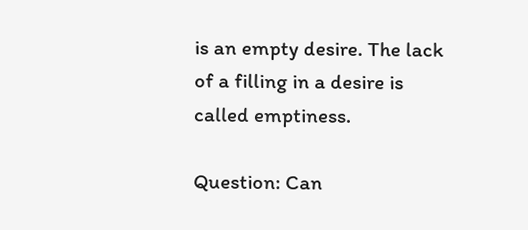is an empty desire. The lack of a filling in a desire is called emptiness.

Question: Can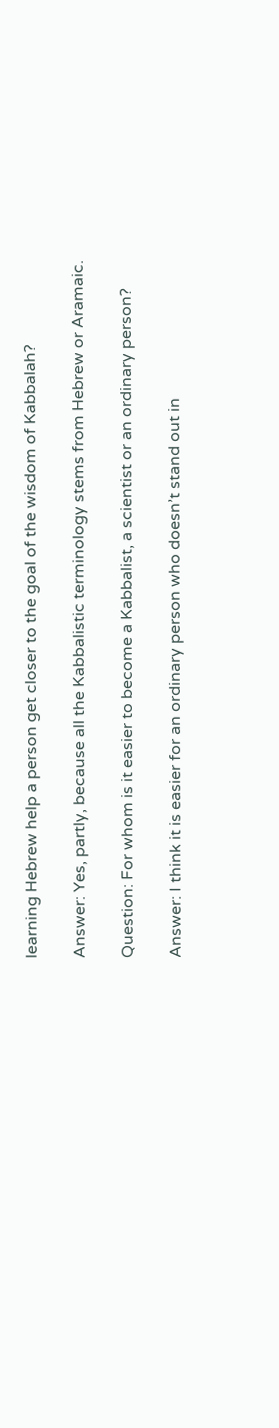learning Hebrew help a person get closer to the goal of the wisdom of Kabbalah?

Answer: Yes, partly, because all the Kabbalistic terminology stems from Hebrew or Aramaic.

Question: For whom is it easier to become a Kabbalist, a scientist or an ordinary person?

Answer: I think it is easier for an ordinary person who doesn’t stand out in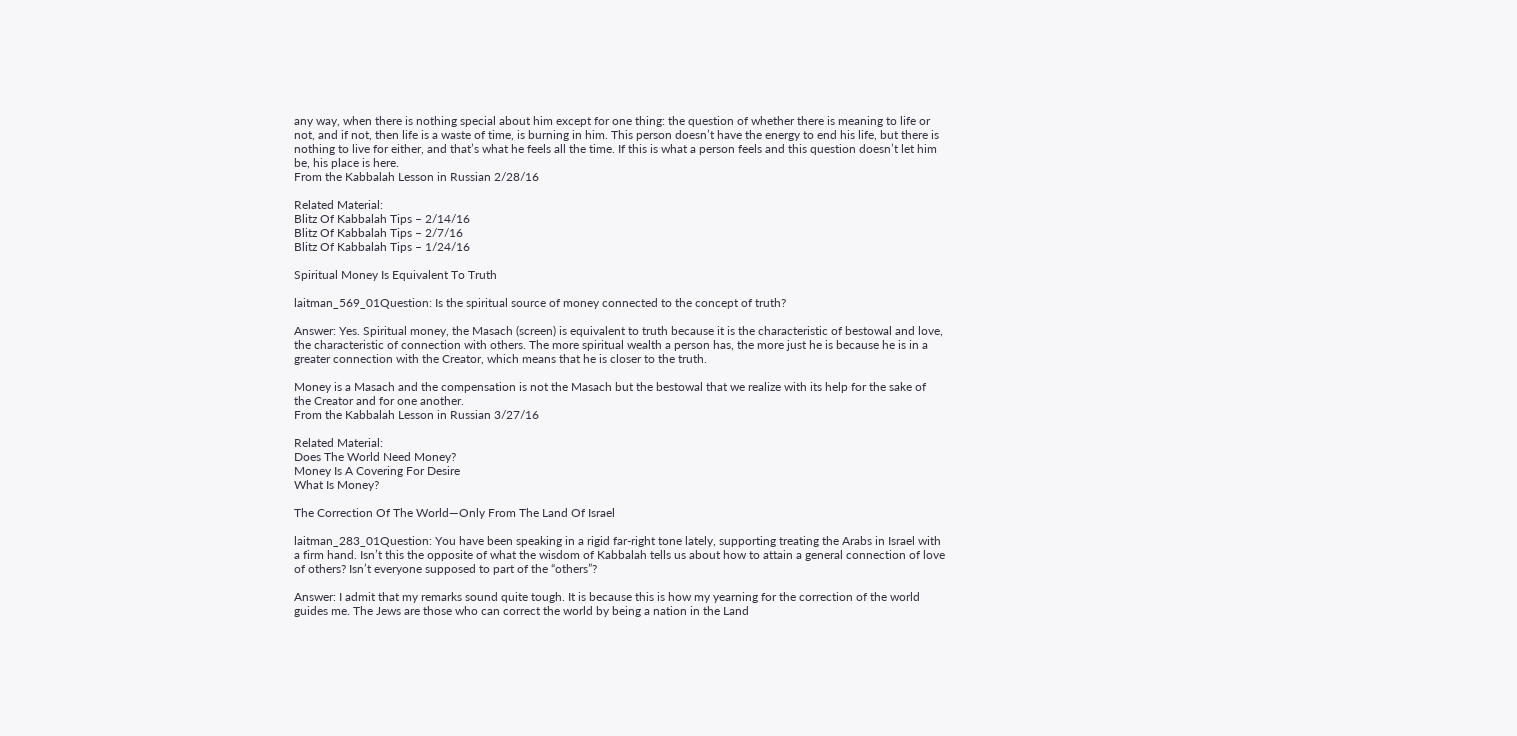any way, when there is nothing special about him except for one thing: the question of whether there is meaning to life or not, and if not, then life is a waste of time, is burning in him. This person doesn’t have the energy to end his life, but there is nothing to live for either, and that’s what he feels all the time. If this is what a person feels and this question doesn’t let him be, his place is here.
From the Kabbalah Lesson in Russian 2/28/16

Related Material:
Blitz Of Kabbalah Tips – 2/14/16
Blitz Of Kabbalah Tips – 2/7/16
Blitz Of Kabbalah Tips – 1/24/16

Spiritual Money Is Equivalent To Truth

laitman_569_01Question: Is the spiritual source of money connected to the concept of truth?

Answer: Yes. Spiritual money, the Masach (screen) is equivalent to truth because it is the characteristic of bestowal and love, the characteristic of connection with others. The more spiritual wealth a person has, the more just he is because he is in a greater connection with the Creator, which means that he is closer to the truth.

Money is a Masach and the compensation is not the Masach but the bestowal that we realize with its help for the sake of the Creator and for one another.
From the Kabbalah Lesson in Russian 3/27/16

Related Material:
Does The World Need Money?
Money Is A Covering For Desire
What Is Money?

The Correction Of The World—Only From The Land Of Israel

laitman_283_01Question: You have been speaking in a rigid far-right tone lately, supporting treating the Arabs in Israel with a firm hand. Isn’t this the opposite of what the wisdom of Kabbalah tells us about how to attain a general connection of love of others? Isn’t everyone supposed to part of the “others”?

Answer: I admit that my remarks sound quite tough. It is because this is how my yearning for the correction of the world guides me. The Jews are those who can correct the world by being a nation in the Land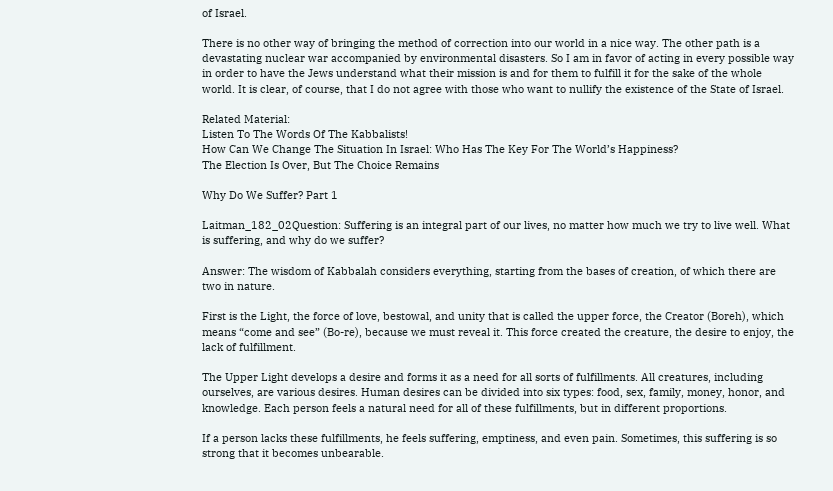of Israel.

There is no other way of bringing the method of correction into our world in a nice way. The other path is a devastating nuclear war accompanied by environmental disasters. So I am in favor of acting in every possible way in order to have the Jews understand what their mission is and for them to fulfill it for the sake of the whole world. It is clear, of course, that I do not agree with those who want to nullify the existence of the State of Israel.

Related Material:
Listen To The Words Of The Kabbalists!
How Can We Change The Situation In Israel: Who Has The Key For The World’s Happiness?
The Election Is Over, But The Choice Remains

Why Do We Suffer? Part 1

Laitman_182_02Question: Suffering is an integral part of our lives, no matter how much we try to live well. What is suffering, and why do we suffer?

Answer: The wisdom of Kabbalah considers everything, starting from the bases of creation, of which there are two in nature.

First is the Light, the force of love, bestowal, and unity that is called the upper force, the Creator (Boreh), which means “come and see” (Bo-re), because we must reveal it. This force created the creature, the desire to enjoy, the lack of fulfillment.

The Upper Light develops a desire and forms it as a need for all sorts of fulfillments. All creatures, including ourselves, are various desires. Human desires can be divided into six types: food, sex, family, money, honor, and knowledge. Each person feels a natural need for all of these fulfillments, but in different proportions.

If a person lacks these fulfillments, he feels suffering, emptiness, and even pain. Sometimes, this suffering is so strong that it becomes unbearable.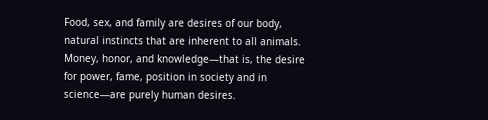Food, sex, and family are desires of our body, natural instincts that are inherent to all animals. Money, honor, and knowledge—that is, the desire for power, fame, position in society and in science—are purely human desires.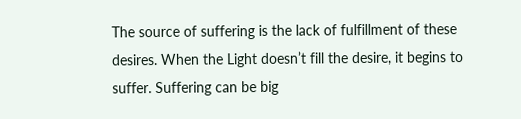The source of suffering is the lack of fulfillment of these desires. When the Light doesn’t fill the desire, it begins to suffer. Suffering can be big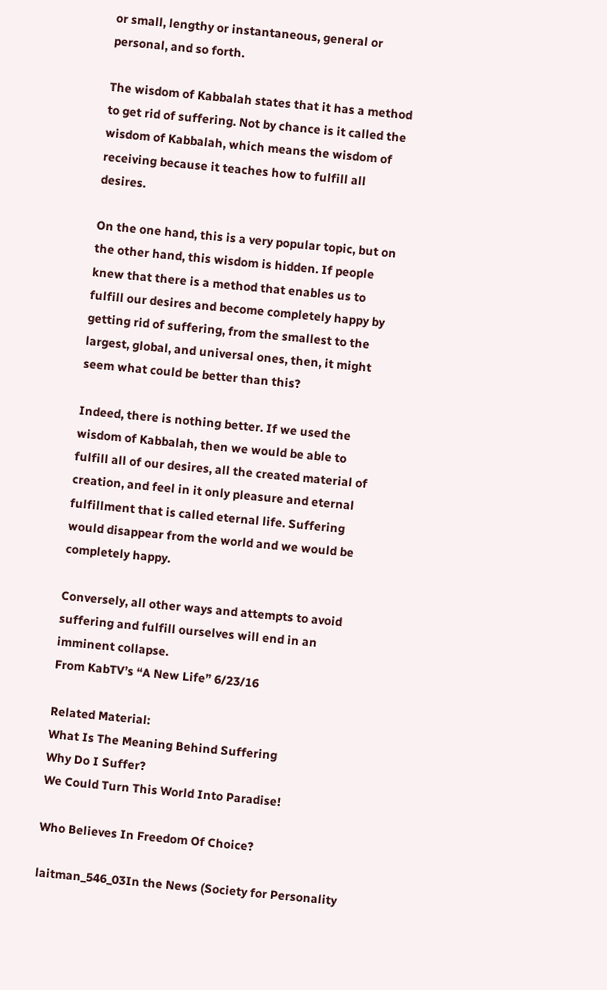or small, lengthy or instantaneous, general or personal, and so forth.

The wisdom of Kabbalah states that it has a method to get rid of suffering. Not by chance is it called the wisdom of Kabbalah, which means the wisdom of receiving because it teaches how to fulfill all desires.

On the one hand, this is a very popular topic, but on the other hand, this wisdom is hidden. If people knew that there is a method that enables us to fulfill our desires and become completely happy by getting rid of suffering, from the smallest to the largest, global, and universal ones, then, it might seem what could be better than this?

Indeed, there is nothing better. If we used the wisdom of Kabbalah, then we would be able to fulfill all of our desires, all the created material of creation, and feel in it only pleasure and eternal fulfillment that is called eternal life. Suffering would disappear from the world and we would be completely happy.

Conversely, all other ways and attempts to avoid suffering and fulfill ourselves will end in an imminent collapse.
From KabTV’s “A New Life” 6/23/16

Related Material:
What Is The Meaning Behind Suffering
Why Do I Suffer?
We Could Turn This World Into Paradise!

Who Believes In Freedom Of Choice?

laitman_546_03In the News (Society for Personality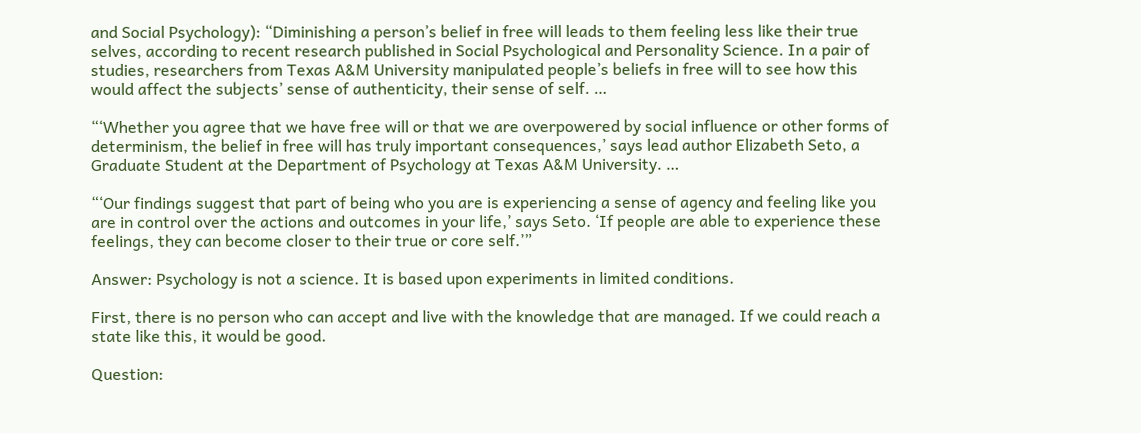and Social Psychology): “Diminishing a person’s belief in free will leads to them feeling less like their true selves, according to recent research published in Social Psychological and Personality Science. In a pair of studies, researchers from Texas A&M University manipulated people’s beliefs in free will to see how this would affect the subjects’ sense of authenticity, their sense of self. …

“‘Whether you agree that we have free will or that we are overpowered by social influence or other forms of determinism, the belief in free will has truly important consequences,’ says lead author Elizabeth Seto, a Graduate Student at the Department of Psychology at Texas A&M University. …

“‘Our findings suggest that part of being who you are is experiencing a sense of agency and feeling like you are in control over the actions and outcomes in your life,’ says Seto. ‘If people are able to experience these feelings, they can become closer to their true or core self.’”

Answer: Psychology is not a science. It is based upon experiments in limited conditions.

First, there is no person who can accept and live with the knowledge that are managed. If we could reach a state like this, it would be good.

Question: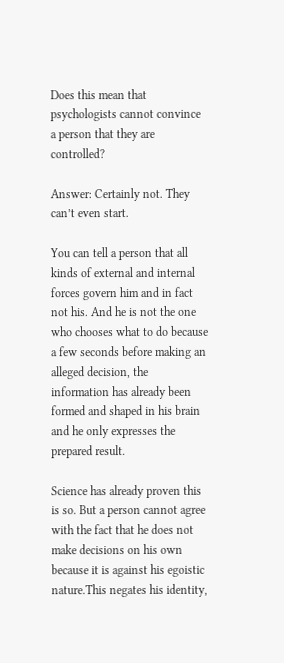Does this mean that psychologists cannot convince a person that they are controlled?

Answer: Certainly not. They can’t even start.

You can tell a person that all kinds of external and internal forces govern him and in fact not his. And he is not the one who chooses what to do because a few seconds before making an alleged decision, the information has already been formed and shaped in his brain and he only expresses the prepared result.

Science has already proven this is so. But a person cannot agree with the fact that he does not make decisions on his own because it is against his egoistic nature.This negates his identity,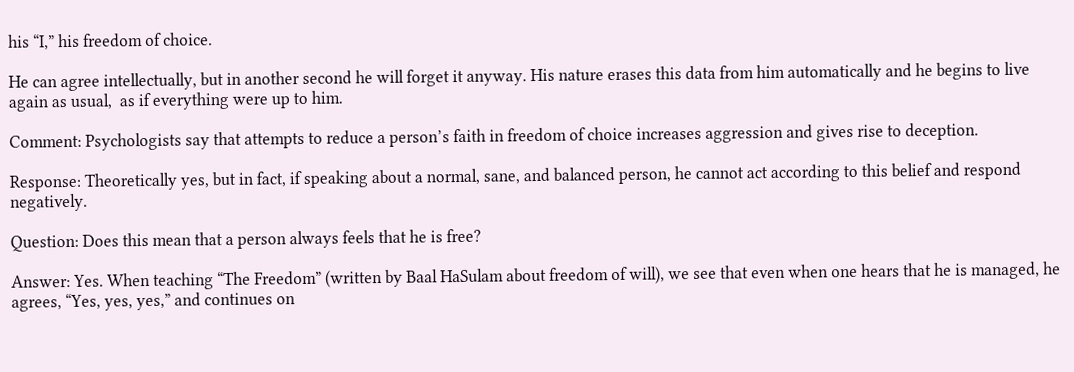his “I,” his freedom of choice.

He can agree intellectually, but in another second he will forget it anyway. His nature erases this data from him automatically and he begins to live again as usual,  as if everything were up to him.

Comment: Psychologists say that attempts to reduce a person’s faith in freedom of choice increases aggression and gives rise to deception.

Response: Theoretically yes, but in fact, if speaking about a normal, sane, and balanced person, he cannot act according to this belief and respond negatively.

Question: Does this mean that a person always feels that he is free?

Answer: Yes. When teaching “The Freedom” (written by Baal HaSulam about freedom of will), we see that even when one hears that he is managed, he agrees, “Yes, yes, yes,” and continues on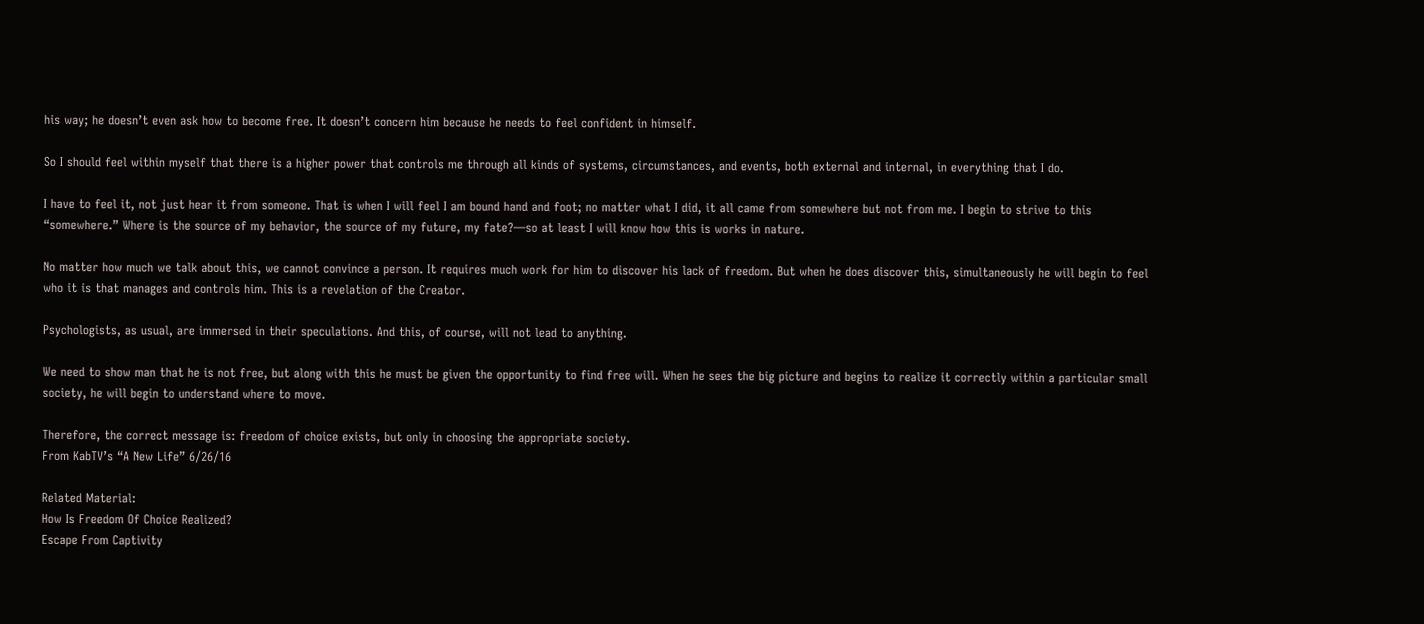his way; he doesn’t even ask how to become free. It doesn’t concern him because he needs to feel confident in himself.

So I should feel within myself that there is a higher power that controls me through all kinds of systems, circumstances, and events, both external and internal, in everything that I do.

I have to feel it, not just hear it from someone. That is when I will feel I am bound hand and foot; no matter what I did, it all came from somewhere but not from me. I begin to strive to this “somewhere.” Where is the source of my behavior, the source of my future, my fate?—so at least I will know how this is works in nature.

No matter how much we talk about this, we cannot convince a person. It requires much work for him to discover his lack of freedom. But when he does discover this, simultaneously he will begin to feel who it is that manages and controls him. This is a revelation of the Creator.

Psychologists, as usual, are immersed in their speculations. And this, of course, will not lead to anything.

We need to show man that he is not free, but along with this he must be given the opportunity to find free will. When he sees the big picture and begins to realize it correctly within a particular small society, he will begin to understand where to move.

Therefore, the correct message is: freedom of choice exists, but only in choosing the appropriate society.
From KabTV’s “A New Life” 6/26/16

Related Material:
How Is Freedom Of Choice Realized?
Escape From Captivity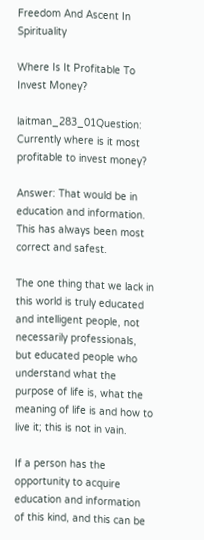Freedom And Ascent In Spirituality

Where Is It Profitable To Invest Money?

laitman_283_01Question: Currently where is it most profitable to invest money?

Answer: That would be in education and information. This has always been most correct and safest.

The one thing that we lack in this world is truly educated and intelligent people, not necessarily professionals, but educated people who understand what the purpose of life is, what the meaning of life is and how to live it; this is not in vain.

If a person has the opportunity to acquire education and information of this kind, and this can be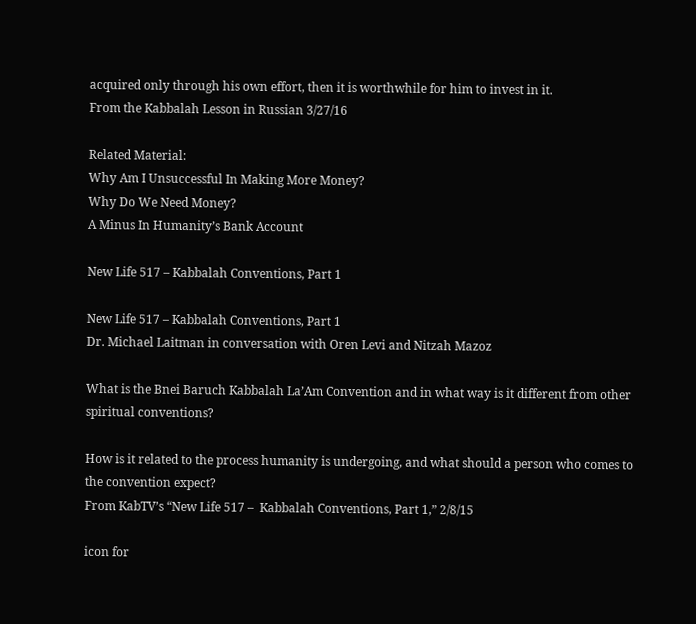acquired only through his own effort, then it is worthwhile for him to invest in it.
From the Kabbalah Lesson in Russian 3/27/16

Related Material:
Why Am I Unsuccessful In Making More Money?
Why Do We Need Money?
A Minus In Humanity’s Bank Account

New Life 517 – Kabbalah Conventions, Part 1

New Life 517 – Kabbalah Conventions, Part 1
Dr. Michael Laitman in conversation with Oren Levi and Nitzah Mazoz

What is the Bnei Baruch Kabbalah La’Am Convention and in what way is it different from other spiritual conventions?

How is it related to the process humanity is undergoing, and what should a person who comes to the convention expect?
From KabTV’s “New Life 517 –  Kabbalah Conventions, Part 1,” 2/8/15

icon for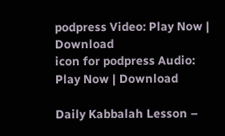podpress Video: Play Now | Download
icon for podpress Audio: Play Now | Download

Daily Kabbalah Lesson –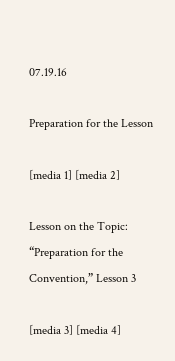07.19.16

Preparation for the Lesson

[media 1] [media 2]

Lesson on the Topic: “Preparation for the Convention,” Lesson 3

[media 3] [media 4]